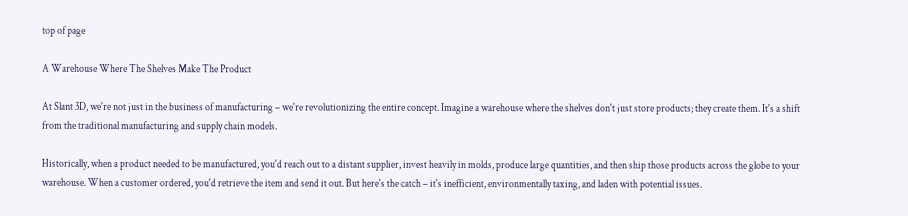top of page

A Warehouse Where The Shelves Make The Product

At Slant 3D, we're not just in the business of manufacturing – we're revolutionizing the entire concept. Imagine a warehouse where the shelves don't just store products; they create them. It's a shift from the traditional manufacturing and supply chain models.

Historically, when a product needed to be manufactured, you'd reach out to a distant supplier, invest heavily in molds, produce large quantities, and then ship those products across the globe to your warehouse. When a customer ordered, you'd retrieve the item and send it out. But here's the catch – it's inefficient, environmentally taxing, and laden with potential issues.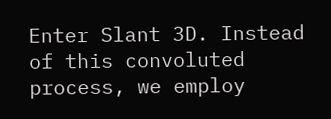Enter Slant 3D. Instead of this convoluted process, we employ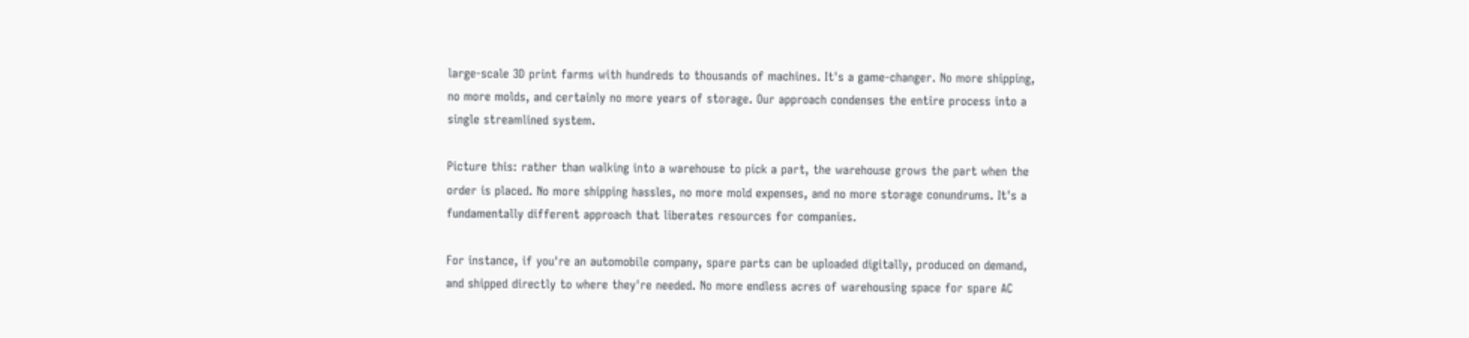large-scale 3D print farms with hundreds to thousands of machines. It's a game-changer. No more shipping, no more molds, and certainly no more years of storage. Our approach condenses the entire process into a single streamlined system.

Picture this: rather than walking into a warehouse to pick a part, the warehouse grows the part when the order is placed. No more shipping hassles, no more mold expenses, and no more storage conundrums. It's a fundamentally different approach that liberates resources for companies.

For instance, if you're an automobile company, spare parts can be uploaded digitally, produced on demand, and shipped directly to where they're needed. No more endless acres of warehousing space for spare AC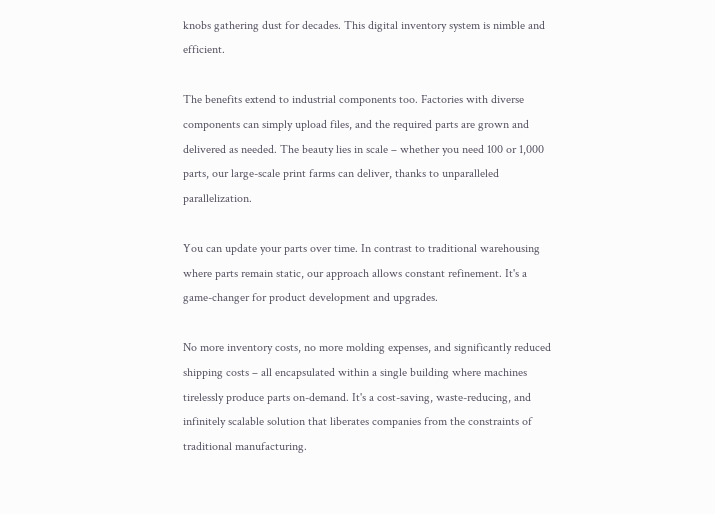knobs gathering dust for decades. This digital inventory system is nimble and efficient.

The benefits extend to industrial components too. Factories with diverse components can simply upload files, and the required parts are grown and delivered as needed. The beauty lies in scale – whether you need 100 or 1,000 parts, our large-scale print farms can deliver, thanks to unparalleled parallelization.

You can update your parts over time. In contrast to traditional warehousing where parts remain static, our approach allows constant refinement. It's a game-changer for product development and upgrades.

No more inventory costs, no more molding expenses, and significantly reduced shipping costs – all encapsulated within a single building where machines tirelessly produce parts on-demand. It's a cost-saving, waste-reducing, and infinitely scalable solution that liberates companies from the constraints of traditional manufacturing.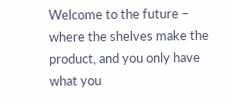Welcome to the future – where the shelves make the product, and you only have what you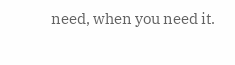need, when you need it.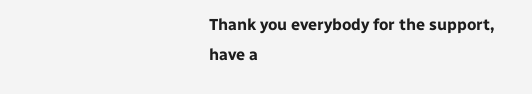Thank you everybody for the support, have a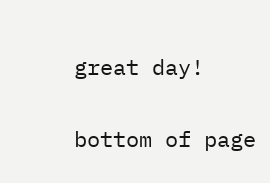great day!


bottom of page